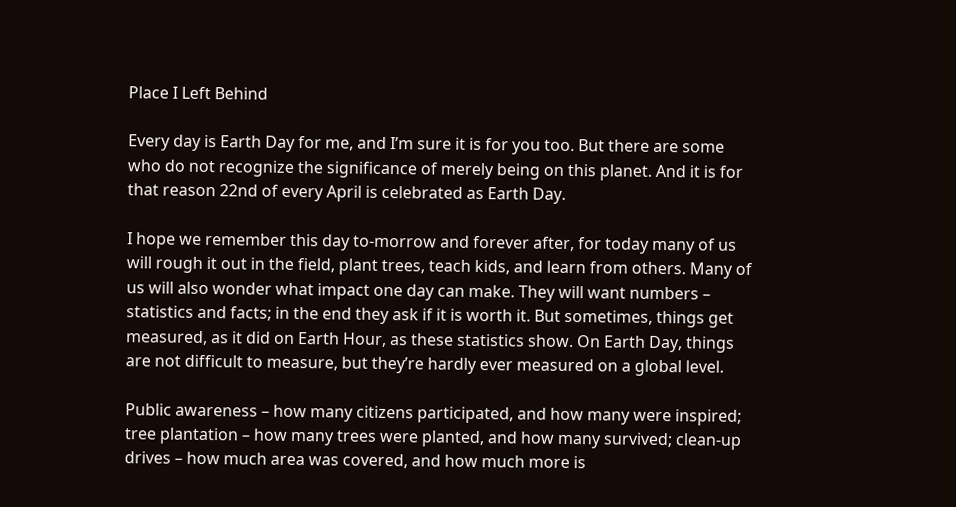Place I Left Behind

Every day is Earth Day for me, and I’m sure it is for you too. But there are some who do not recognize the significance of merely being on this planet. And it is for that reason 22nd of every April is celebrated as Earth Day.

I hope we remember this day to-morrow and forever after, for today many of us will rough it out in the field, plant trees, teach kids, and learn from others. Many of us will also wonder what impact one day can make. They will want numbers – statistics and facts; in the end they ask if it is worth it. But sometimes, things get measured, as it did on Earth Hour, as these statistics show. On Earth Day, things are not difficult to measure, but they’re hardly ever measured on a global level.

Public awareness – how many citizens participated, and how many were inspired; tree plantation – how many trees were planted, and how many survived; clean-up drives – how much area was covered, and how much more is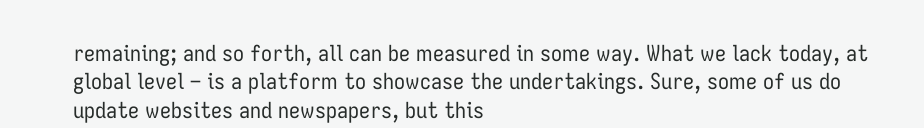remaining; and so forth, all can be measured in some way. What we lack today, at global level – is a platform to showcase the undertakings. Sure, some of us do update websites and newspapers, but this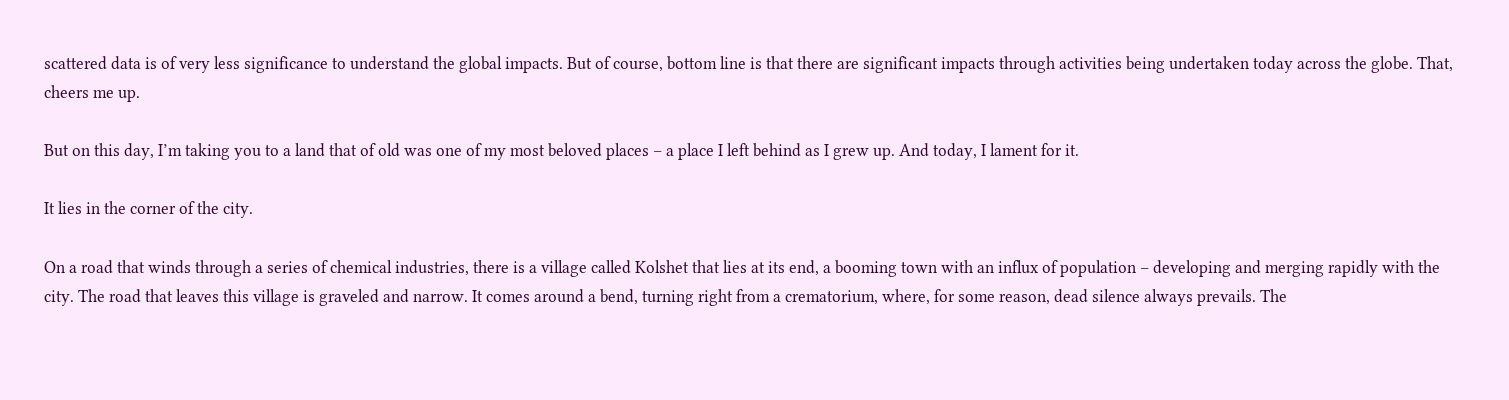scattered data is of very less significance to understand the global impacts. But of course, bottom line is that there are significant impacts through activities being undertaken today across the globe. That, cheers me up.

But on this day, I’m taking you to a land that of old was one of my most beloved places – a place I left behind as I grew up. And today, I lament for it.

It lies in the corner of the city.

On a road that winds through a series of chemical industries, there is a village called Kolshet that lies at its end, a booming town with an influx of population – developing and merging rapidly with the city. The road that leaves this village is graveled and narrow. It comes around a bend, turning right from a crematorium, where, for some reason, dead silence always prevails. The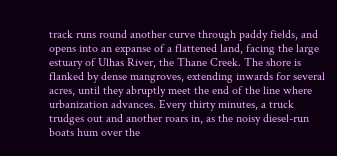track runs round another curve through paddy fields, and opens into an expanse of a flattened land, facing the large estuary of Ulhas River, the Thane Creek. The shore is flanked by dense mangroves, extending inwards for several acres, until they abruptly meet the end of the line where urbanization advances. Every thirty minutes, a truck trudges out and another roars in, as the noisy diesel-run boats hum over the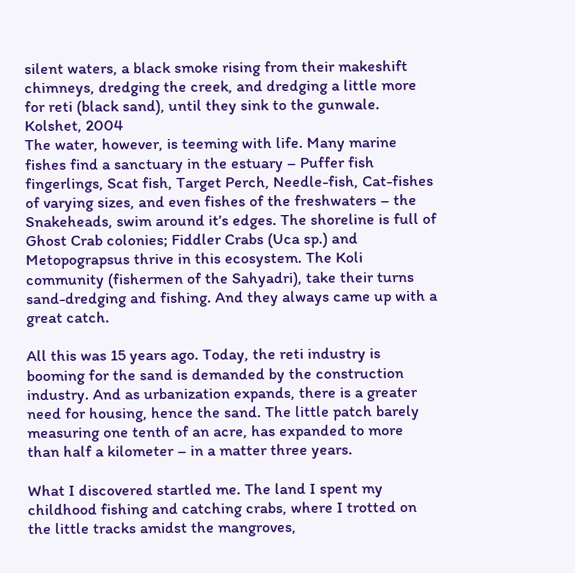silent waters, a black smoke rising from their makeshift chimneys, dredging the creek, and dredging a little more for reti (black sand), until they sink to the gunwale.
Kolshet, 2004
The water, however, is teeming with life. Many marine fishes find a sanctuary in the estuary – Puffer fish fingerlings, Scat fish, Target Perch, Needle-fish, Cat-fishes of varying sizes, and even fishes of the freshwaters – the Snakeheads, swim around it’s edges. The shoreline is full of Ghost Crab colonies; Fiddler Crabs (Uca sp.) and Metopograpsus thrive in this ecosystem. The Koli community (fishermen of the Sahyadri), take their turns sand-dredging and fishing. And they always came up with a great catch.

All this was 15 years ago. Today, the reti industry is booming for the sand is demanded by the construction industry. And as urbanization expands, there is a greater need for housing, hence the sand. The little patch barely measuring one tenth of an acre, has expanded to more than half a kilometer – in a matter three years.

What I discovered startled me. The land I spent my childhood fishing and catching crabs, where I trotted on the little tracks amidst the mangroves,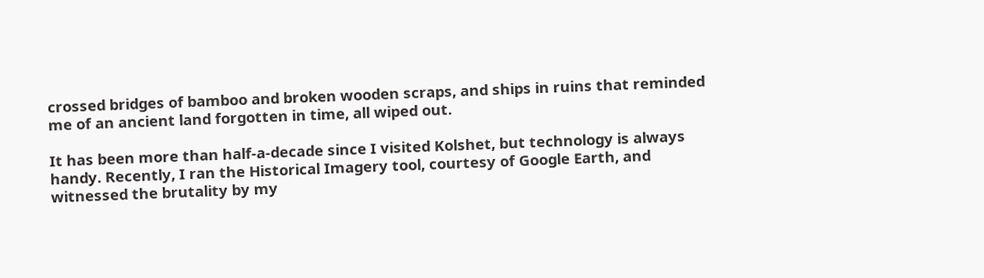crossed bridges of bamboo and broken wooden scraps, and ships in ruins that reminded me of an ancient land forgotten in time, all wiped out.

It has been more than half-a-decade since I visited Kolshet, but technology is always handy. Recently, I ran the Historical Imagery tool, courtesy of Google Earth, and witnessed the brutality by my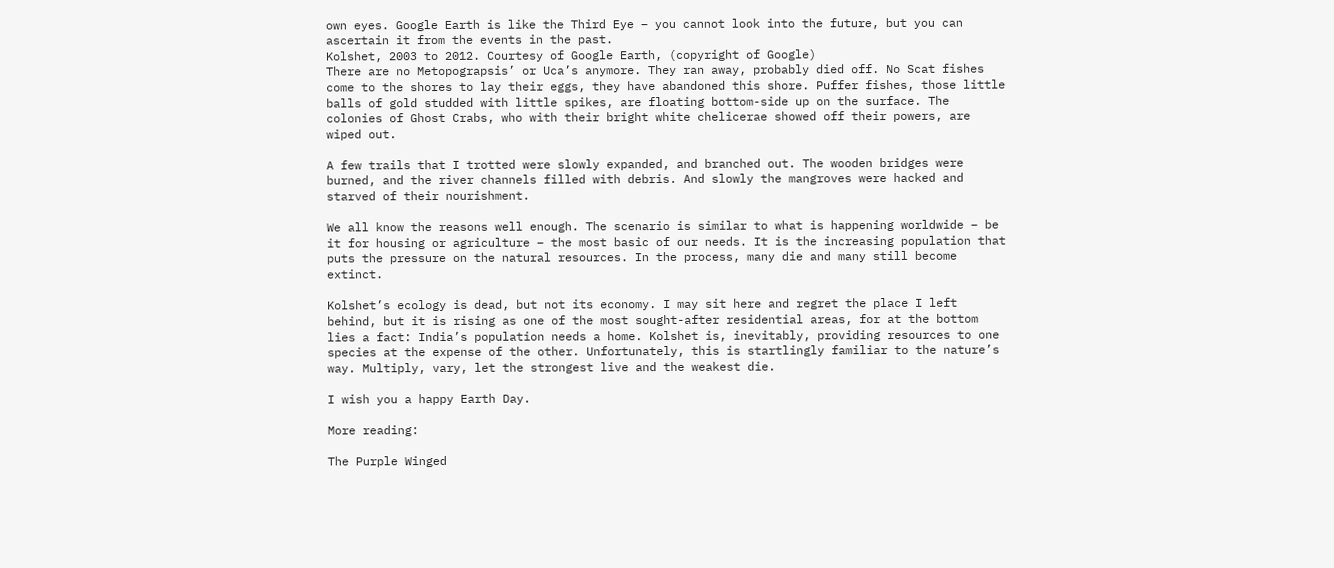own eyes. Google Earth is like the Third Eye – you cannot look into the future, but you can ascertain it from the events in the past.
Kolshet, 2003 to 2012. Courtesy of Google Earth, (copyright of Google)
There are no Metopograpsis’ or Uca’s anymore. They ran away, probably died off. No Scat fishes come to the shores to lay their eggs, they have abandoned this shore. Puffer fishes, those little balls of gold studded with little spikes, are floating bottom-side up on the surface. The colonies of Ghost Crabs, who with their bright white chelicerae showed off their powers, are wiped out.

A few trails that I trotted were slowly expanded, and branched out. The wooden bridges were burned, and the river channels filled with debris. And slowly the mangroves were hacked and starved of their nourishment.

We all know the reasons well enough. The scenario is similar to what is happening worldwide – be it for housing or agriculture – the most basic of our needs. It is the increasing population that puts the pressure on the natural resources. In the process, many die and many still become extinct.

Kolshet’s ecology is dead, but not its economy. I may sit here and regret the place I left behind, but it is rising as one of the most sought-after residential areas, for at the bottom lies a fact: India’s population needs a home. Kolshet is, inevitably, providing resources to one species at the expense of the other. Unfortunately, this is startlingly familiar to the nature’s way. Multiply, vary, let the strongest live and the weakest die.

I wish you a happy Earth Day.

More reading:

The Purple Winged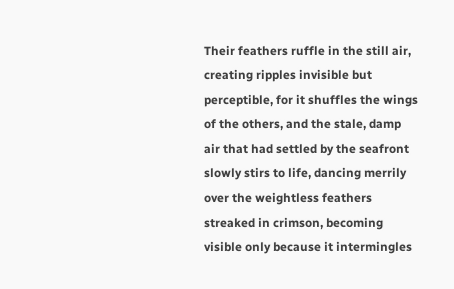Their feathers ruffle in the still air, creating ripples invisible but perceptible, for it shuffles the wings of the others, and the stale, damp air that had settled by the seafront slowly stirs to life, dancing merrily over the weightless feathers streaked in crimson, becoming visible only because it intermingles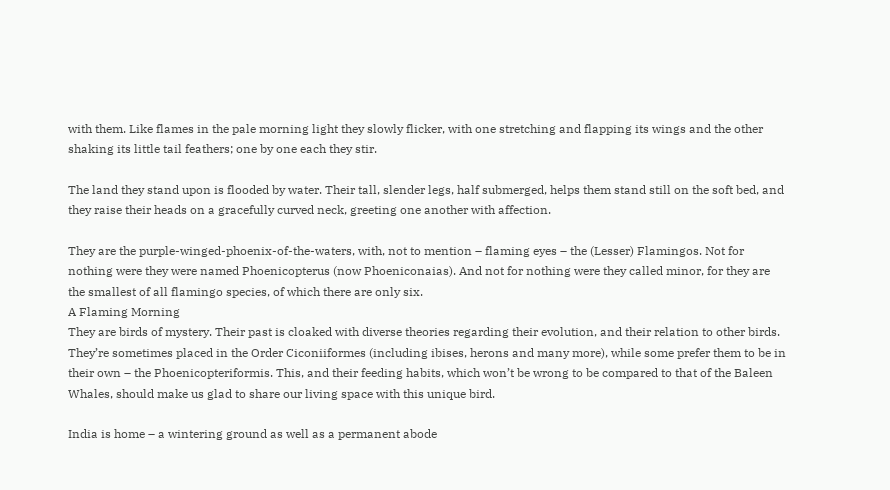with them. Like flames in the pale morning light they slowly flicker, with one stretching and flapping its wings and the other shaking its little tail feathers; one by one each they stir.

The land they stand upon is flooded by water. Their tall, slender legs, half submerged, helps them stand still on the soft bed, and they raise their heads on a gracefully curved neck, greeting one another with affection.

They are the purple-winged-phoenix-of-the-waters, with, not to mention – flaming eyes – the (Lesser) Flamingos. Not for nothing were they were named Phoenicopterus (now Phoeniconaias). And not for nothing were they called minor, for they are the smallest of all flamingo species, of which there are only six.
A Flaming Morning
They are birds of mystery. Their past is cloaked with diverse theories regarding their evolution, and their relation to other birds. They’re sometimes placed in the Order Ciconiiformes (including ibises, herons and many more), while some prefer them to be in their own – the Phoenicopteriformis. This, and their feeding habits, which won’t be wrong to be compared to that of the Baleen Whales, should make us glad to share our living space with this unique bird.

India is home – a wintering ground as well as a permanent abode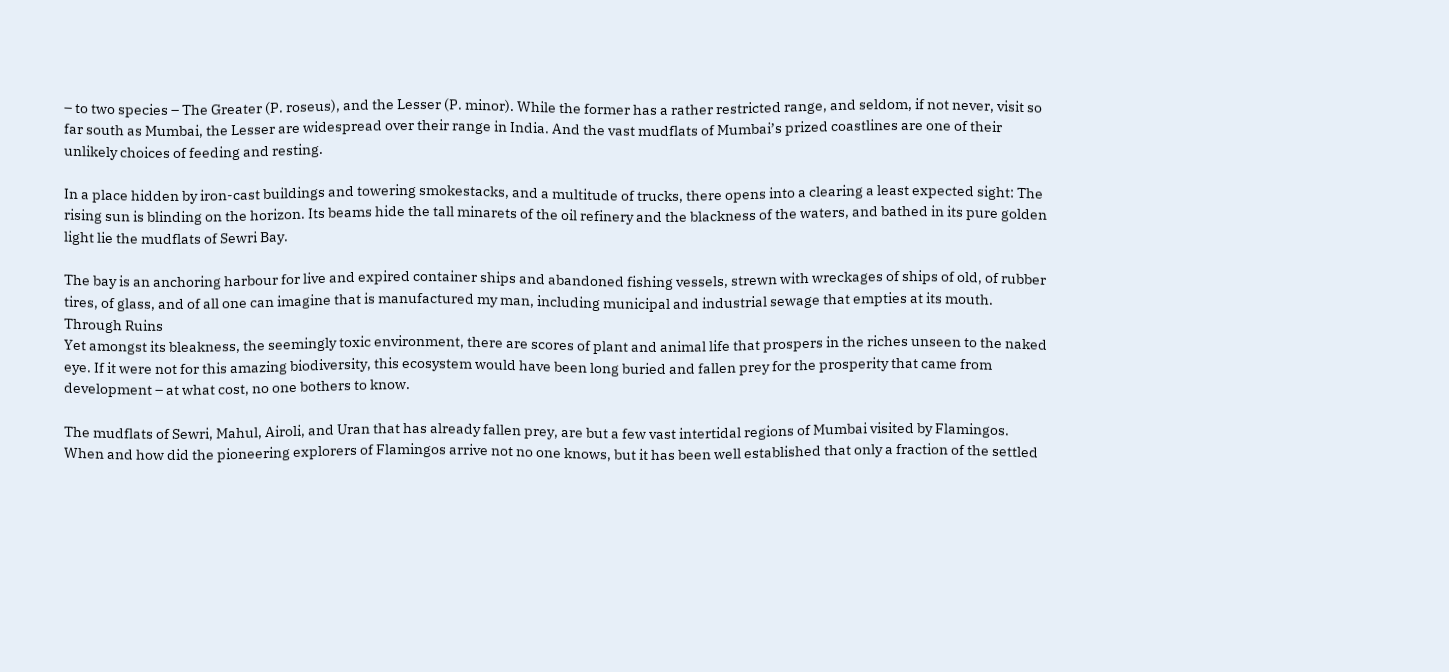– to two species – The Greater (P. roseus), and the Lesser (P. minor). While the former has a rather restricted range, and seldom, if not never, visit so far south as Mumbai, the Lesser are widespread over their range in India. And the vast mudflats of Mumbai’s prized coastlines are one of their unlikely choices of feeding and resting.

In a place hidden by iron-cast buildings and towering smokestacks, and a multitude of trucks, there opens into a clearing a least expected sight: The rising sun is blinding on the horizon. Its beams hide the tall minarets of the oil refinery and the blackness of the waters, and bathed in its pure golden light lie the mudflats of Sewri Bay.

The bay is an anchoring harbour for live and expired container ships and abandoned fishing vessels, strewn with wreckages of ships of old, of rubber tires, of glass, and of all one can imagine that is manufactured my man, including municipal and industrial sewage that empties at its mouth.
Through Ruins
Yet amongst its bleakness, the seemingly toxic environment, there are scores of plant and animal life that prospers in the riches unseen to the naked eye. If it were not for this amazing biodiversity, this ecosystem would have been long buried and fallen prey for the prosperity that came from development – at what cost, no one bothers to know.

The mudflats of Sewri, Mahul, Airoli, and Uran that has already fallen prey, are but a few vast intertidal regions of Mumbai visited by Flamingos. When and how did the pioneering explorers of Flamingos arrive not no one knows, but it has been well established that only a fraction of the settled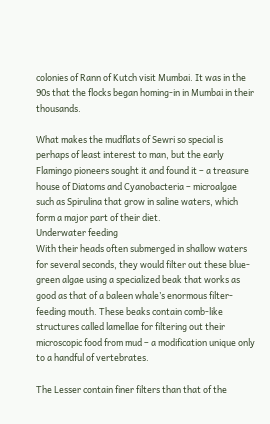colonies of Rann of Kutch visit Mumbai. It was in the 90s that the flocks began homing-in in Mumbai in their thousands.

What makes the mudflats of Sewri so special is perhaps of least interest to man, but the early Flamingo pioneers sought it and found it – a treasure house of Diatoms and Cyanobacteria – microalgae such as Spirulina that grow in saline waters, which form a major part of their diet.
Underwater feeding
With their heads often submerged in shallow waters for several seconds, they would filter out these blue-green algae using a specialized beak that works as good as that of a baleen whale’s enormous filter-feeding mouth. These beaks contain comb-like structures called lamellae for filtering out their microscopic food from mud – a modification unique only to a handful of vertebrates.

The Lesser contain finer filters than that of the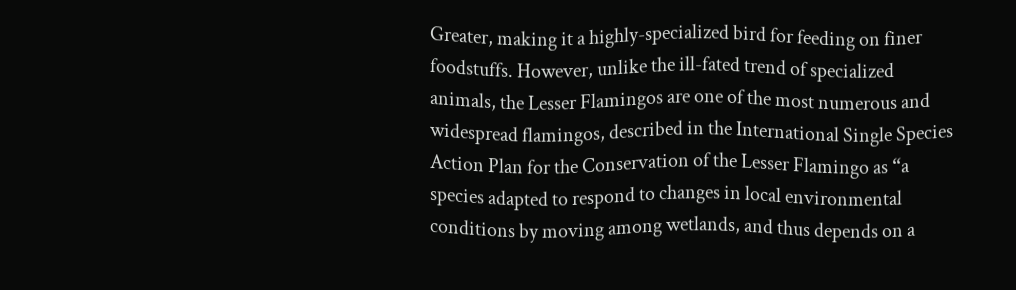Greater, making it a highly-specialized bird for feeding on finer foodstuffs. However, unlike the ill-fated trend of specialized animals, the Lesser Flamingos are one of the most numerous and widespread flamingos, described in the International Single Species Action Plan for the Conservation of the Lesser Flamingo as “a species adapted to respond to changes in local environmental conditions by moving among wetlands, and thus depends on a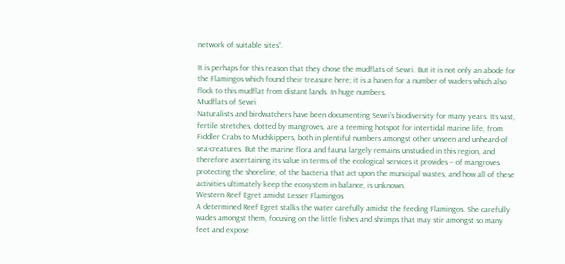network of suitable sites”.

It is perhaps for this reason that they chose the mudflats of Sewri. But it is not only an abode for the Flamingos which found their treasure here; it is a haven for a number of waders which also flock to this mudflat from distant lands. In huge numbers.
Mudflats of Sewri
Naturalists and birdwatchers have been documenting Sewri’s biodiversity for many years. Its vast, fertile stretches, dotted by mangroves, are a teeming hotspot for intertidal marine life, from Fiddler Crabs to Mudskippers, both in plentiful numbers amongst other unseen and unheard-of sea-creatures. But the marine flora and fauna largely remains unstudied in this region, and therefore ascertaining its value in terms of the ecological services it provides – of mangroves protecting the shoreline, of the bacteria that act upon the municipal wastes, and how all of these activities ultimately keep the ecosystem in balance, is unknown.
Western Reef Egret amidst Lesser Flamingos
A determined Reef Egret stalks the water carefully amidst the feeding Flamingos. She carefully wades amongst them, focusing on the little fishes and shrimps that may stir amongst so many feet and expose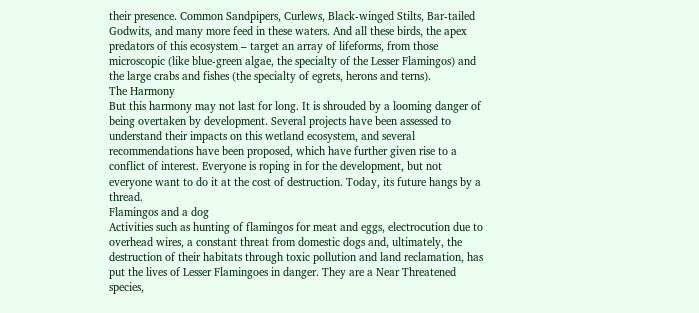their presence. Common Sandpipers, Curlews, Black-winged Stilts, Bar-tailed Godwits, and many more feed in these waters. And all these birds, the apex predators of this ecosystem – target an array of lifeforms, from those microscopic (like blue-green algae, the specialty of the Lesser Flamingos) and the large crabs and fishes (the specialty of egrets, herons and terns).
The Harmony
But this harmony may not last for long. It is shrouded by a looming danger of being overtaken by development. Several projects have been assessed to understand their impacts on this wetland ecosystem, and several recommendations have been proposed, which have further given rise to a conflict of interest. Everyone is roping in for the development, but not everyone want to do it at the cost of destruction. Today, its future hangs by a thread.
Flamingos and a dog
Activities such as hunting of flamingos for meat and eggs, electrocution due to overhead wires, a constant threat from domestic dogs and, ultimately, the destruction of their habitats through toxic pollution and land reclamation, has put the lives of Lesser Flamingoes in danger. They are a Near Threatened species,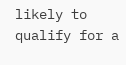likely to qualify for a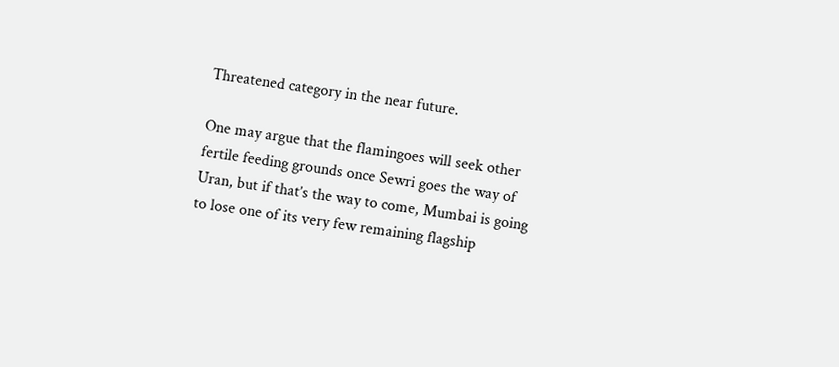Threatened category in the near future.

One may argue that the flamingoes will seek other fertile feeding grounds once Sewri goes the way of Uran, but if that’s the way to come, Mumbai is going to lose one of its very few remaining flagship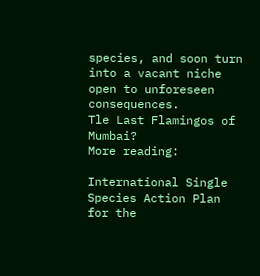species, and soon turn into a vacant niche open to unforeseen consequences.
Tle Last Flamingos of Mumbai?
More reading:

International Single Species Action Plan for the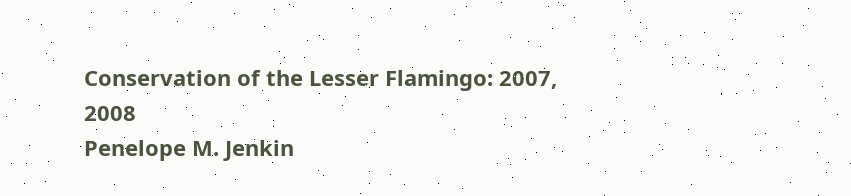Conservation of the Lesser Flamingo: 2007, 2008
Penelope M. Jenkin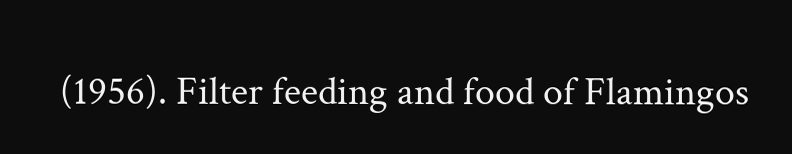(1956). Filter feeding and food of Flamingos